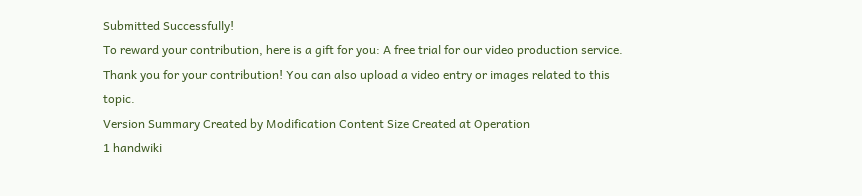Submitted Successfully!
To reward your contribution, here is a gift for you: A free trial for our video production service.
Thank you for your contribution! You can also upload a video entry or images related to this topic.
Version Summary Created by Modification Content Size Created at Operation
1 handwiki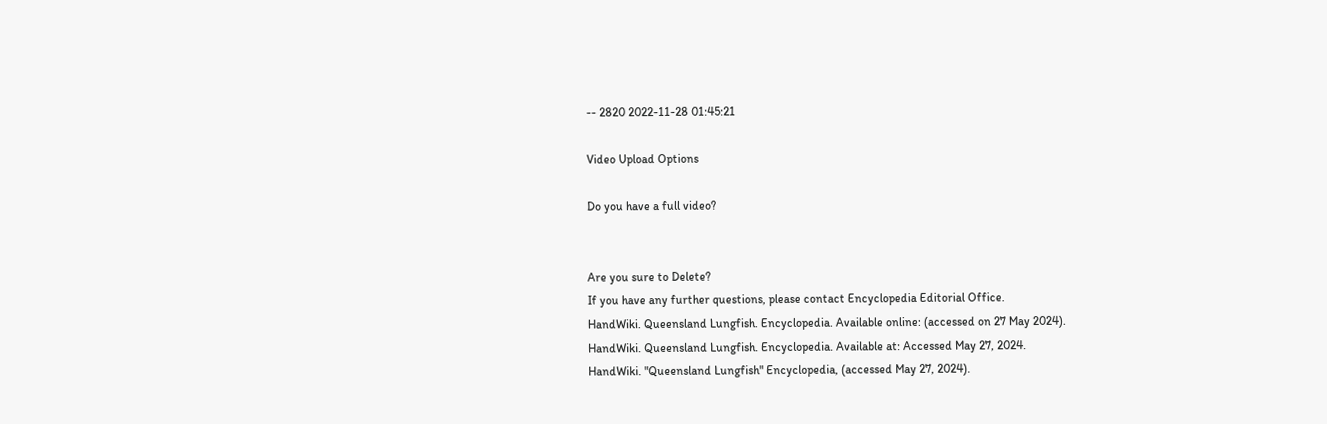-- 2820 2022-11-28 01:45:21

Video Upload Options

Do you have a full video?


Are you sure to Delete?
If you have any further questions, please contact Encyclopedia Editorial Office.
HandWiki. Queensland Lungfish. Encyclopedia. Available online: (accessed on 27 May 2024).
HandWiki. Queensland Lungfish. Encyclopedia. Available at: Accessed May 27, 2024.
HandWiki. "Queensland Lungfish" Encyclopedia, (accessed May 27, 2024).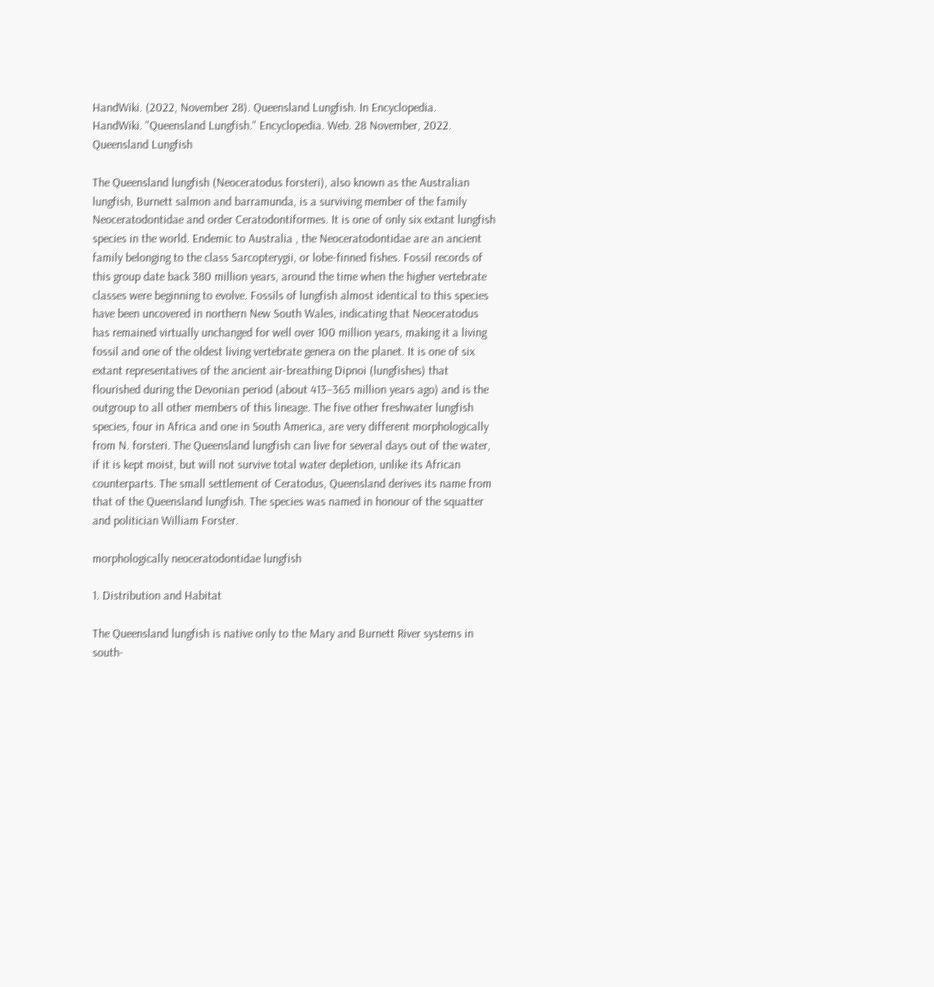HandWiki. (2022, November 28). Queensland Lungfish. In Encyclopedia.
HandWiki. "Queensland Lungfish." Encyclopedia. Web. 28 November, 2022.
Queensland Lungfish

The Queensland lungfish (Neoceratodus forsteri), also known as the Australian lungfish, Burnett salmon and barramunda, is a surviving member of the family Neoceratodontidae and order Ceratodontiformes. It is one of only six extant lungfish species in the world. Endemic to Australia , the Neoceratodontidae are an ancient family belonging to the class Sarcopterygii, or lobe-finned fishes. Fossil records of this group date back 380 million years, around the time when the higher vertebrate classes were beginning to evolve. Fossils of lungfish almost identical to this species have been uncovered in northern New South Wales, indicating that Neoceratodus has remained virtually unchanged for well over 100 million years, making it a living fossil and one of the oldest living vertebrate genera on the planet. It is one of six extant representatives of the ancient air-breathing Dipnoi (lungfishes) that flourished during the Devonian period (about 413–365 million years ago) and is the outgroup to all other members of this lineage. The five other freshwater lungfish species, four in Africa and one in South America, are very different morphologically from N. forsteri. The Queensland lungfish can live for several days out of the water, if it is kept moist, but will not survive total water depletion, unlike its African counterparts. The small settlement of Ceratodus, Queensland derives its name from that of the Queensland lungfish. The species was named in honour of the squatter and politician William Forster.

morphologically neoceratodontidae lungfish

1. Distribution and Habitat

The Queensland lungfish is native only to the Mary and Burnett River systems in south-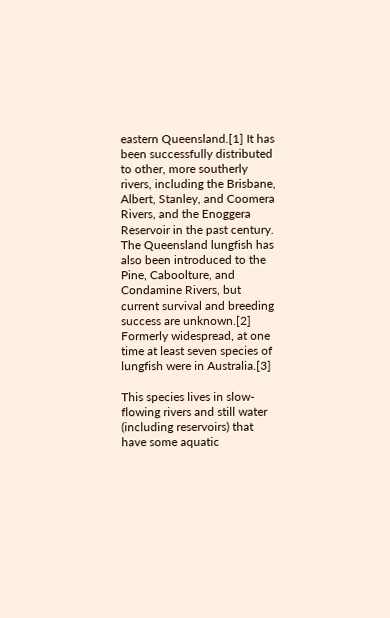eastern Queensland.[1] It has been successfully distributed to other, more southerly rivers, including the Brisbane, Albert, Stanley, and Coomera Rivers, and the Enoggera Reservoir in the past century. The Queensland lungfish has also been introduced to the Pine, Caboolture, and Condamine Rivers, but current survival and breeding success are unknown.[2] Formerly widespread, at one time at least seven species of lungfish were in Australia.[3]

This species lives in slow-flowing rivers and still water (including reservoirs) that have some aquatic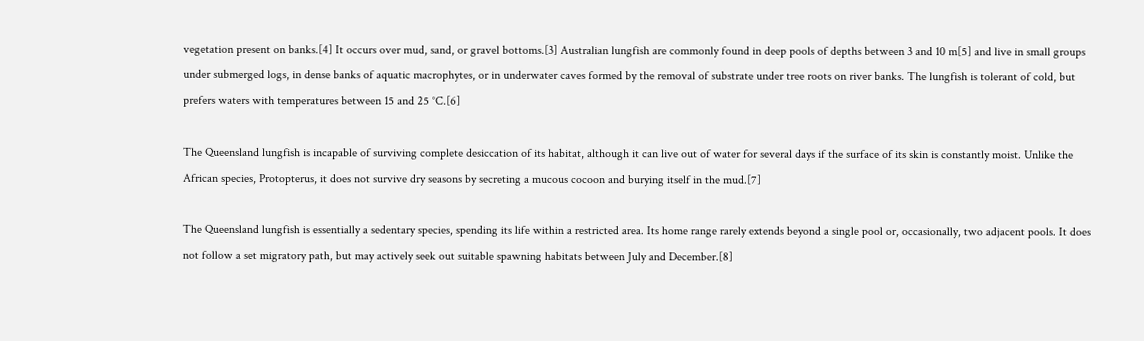vegetation present on banks.[4] It occurs over mud, sand, or gravel bottoms.[3] Australian lungfish are commonly found in deep pools of depths between 3 and 10 m[5] and live in small groups under submerged logs, in dense banks of aquatic macrophytes, or in underwater caves formed by the removal of substrate under tree roots on river banks. The lungfish is tolerant of cold, but prefers waters with temperatures between 15 and 25 °C.[6]

The Queensland lungfish is incapable of surviving complete desiccation of its habitat, although it can live out of water for several days if the surface of its skin is constantly moist. Unlike the African species, Protopterus, it does not survive dry seasons by secreting a mucous cocoon and burying itself in the mud.[7]

The Queensland lungfish is essentially a sedentary species, spending its life within a restricted area. Its home range rarely extends beyond a single pool or, occasionally, two adjacent pools. It does not follow a set migratory path, but may actively seek out suitable spawning habitats between July and December.[8]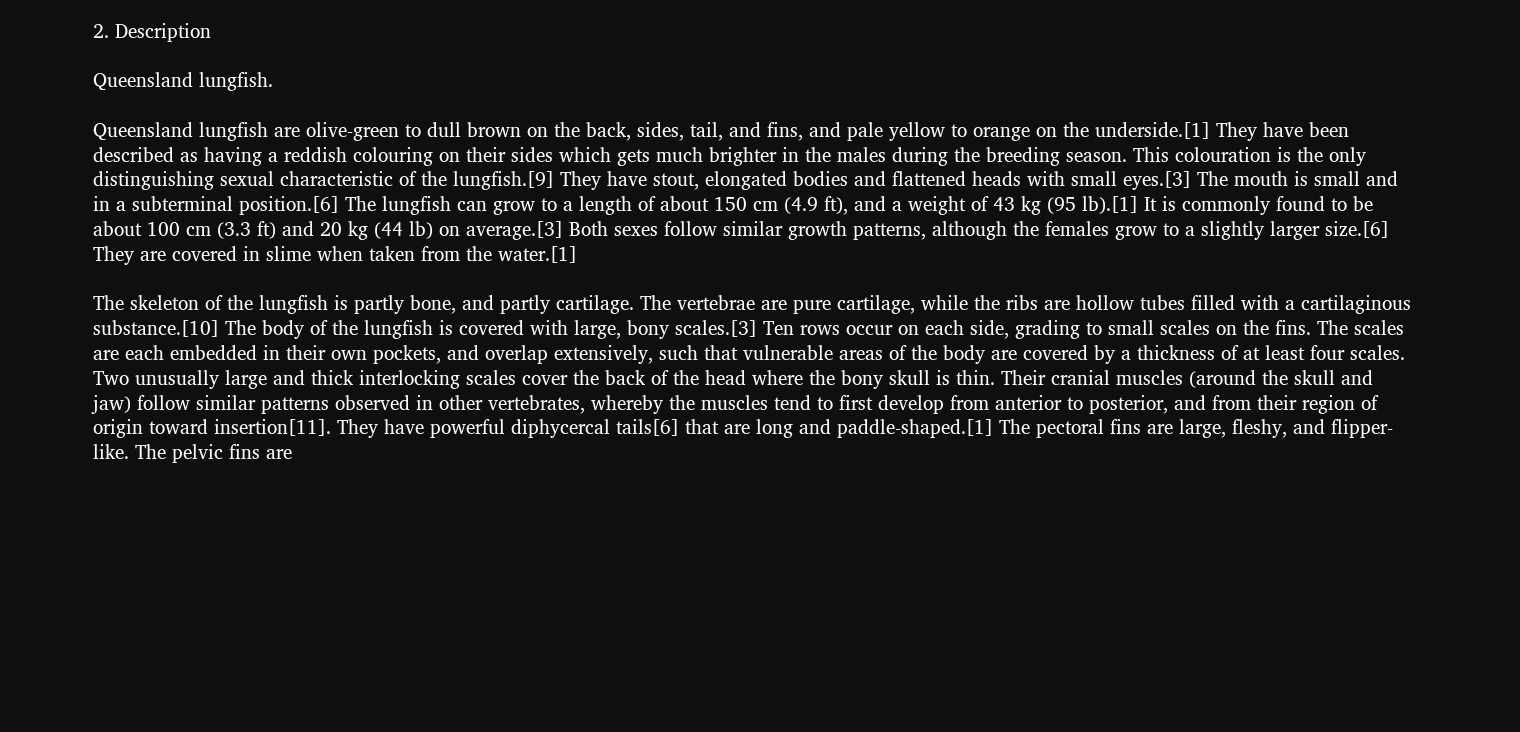2. Description

Queensland lungfish.

Queensland lungfish are olive-green to dull brown on the back, sides, tail, and fins, and pale yellow to orange on the underside.[1] They have been described as having a reddish colouring on their sides which gets much brighter in the males during the breeding season. This colouration is the only distinguishing sexual characteristic of the lungfish.[9] They have stout, elongated bodies and flattened heads with small eyes.[3] The mouth is small and in a subterminal position.[6] The lungfish can grow to a length of about 150 cm (4.9 ft), and a weight of 43 kg (95 lb).[1] It is commonly found to be about 100 cm (3.3 ft) and 20 kg (44 lb) on average.[3] Both sexes follow similar growth patterns, although the females grow to a slightly larger size.[6] They are covered in slime when taken from the water.[1]

The skeleton of the lungfish is partly bone, and partly cartilage. The vertebrae are pure cartilage, while the ribs are hollow tubes filled with a cartilaginous substance.[10] The body of the lungfish is covered with large, bony scales.[3] Ten rows occur on each side, grading to small scales on the fins. The scales are each embedded in their own pockets, and overlap extensively, such that vulnerable areas of the body are covered by a thickness of at least four scales. Two unusually large and thick interlocking scales cover the back of the head where the bony skull is thin. Their cranial muscles (around the skull and jaw) follow similar patterns observed in other vertebrates, whereby the muscles tend to first develop from anterior to posterior, and from their region of origin toward insertion[11]. They have powerful diphycercal tails[6] that are long and paddle-shaped.[1] The pectoral fins are large, fleshy, and flipper-like. The pelvic fins are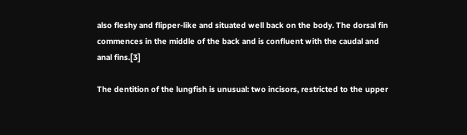also fleshy and flipper-like and situated well back on the body. The dorsal fin commences in the middle of the back and is confluent with the caudal and anal fins.[3]

The dentition of the lungfish is unusual: two incisors, restricted to the upper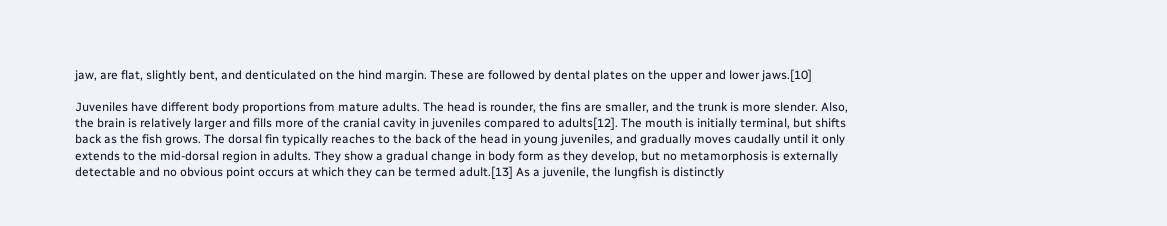jaw, are flat, slightly bent, and denticulated on the hind margin. These are followed by dental plates on the upper and lower jaws.[10]

Juveniles have different body proportions from mature adults. The head is rounder, the fins are smaller, and the trunk is more slender. Also, the brain is relatively larger and fills more of the cranial cavity in juveniles compared to adults[12]. The mouth is initially terminal, but shifts back as the fish grows. The dorsal fin typically reaches to the back of the head in young juveniles, and gradually moves caudally until it only extends to the mid-dorsal region in adults. They show a gradual change in body form as they develop, but no metamorphosis is externally detectable and no obvious point occurs at which they can be termed adult.[13] As a juvenile, the lungfish is distinctly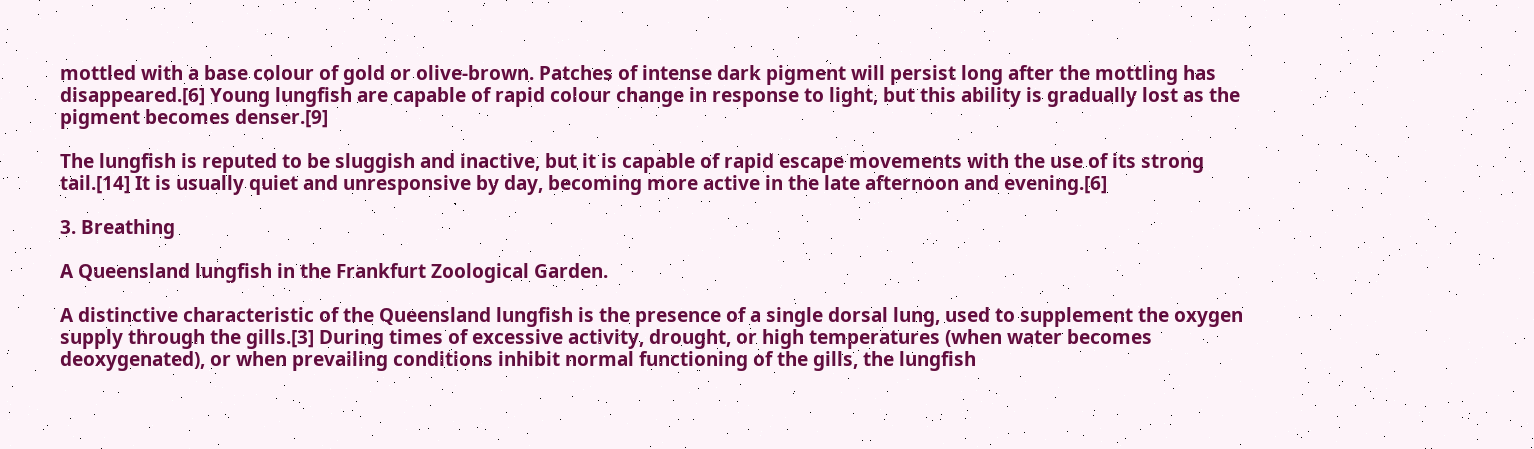mottled with a base colour of gold or olive-brown. Patches of intense dark pigment will persist long after the mottling has disappeared.[6] Young lungfish are capable of rapid colour change in response to light, but this ability is gradually lost as the pigment becomes denser.[9]

The lungfish is reputed to be sluggish and inactive, but it is capable of rapid escape movements with the use of its strong tail.[14] It is usually quiet and unresponsive by day, becoming more active in the late afternoon and evening.[6]

3. Breathing

A Queensland lungfish in the Frankfurt Zoological Garden.

A distinctive characteristic of the Queensland lungfish is the presence of a single dorsal lung, used to supplement the oxygen supply through the gills.[3] During times of excessive activity, drought, or high temperatures (when water becomes deoxygenated), or when prevailing conditions inhibit normal functioning of the gills, the lungfish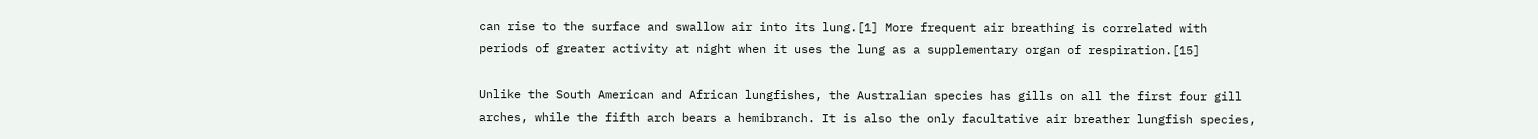can rise to the surface and swallow air into its lung.[1] More frequent air breathing is correlated with periods of greater activity at night when it uses the lung as a supplementary organ of respiration.[15]

Unlike the South American and African lungfishes, the Australian species has gills on all the first four gill arches, while the fifth arch bears a hemibranch. It is also the only facultative air breather lungfish species,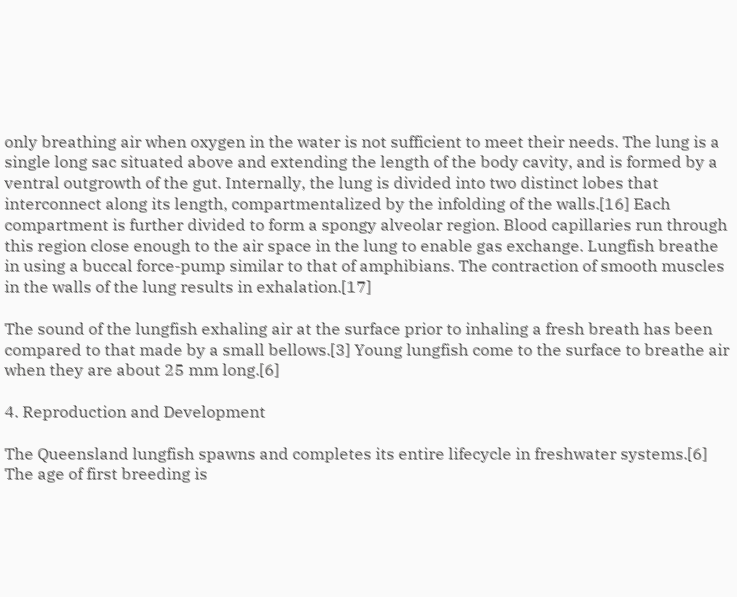only breathing air when oxygen in the water is not sufficient to meet their needs. The lung is a single long sac situated above and extending the length of the body cavity, and is formed by a ventral outgrowth of the gut. Internally, the lung is divided into two distinct lobes that interconnect along its length, compartmentalized by the infolding of the walls.[16] Each compartment is further divided to form a spongy alveolar region. Blood capillaries run through this region close enough to the air space in the lung to enable gas exchange. Lungfish breathe in using a buccal force-pump similar to that of amphibians. The contraction of smooth muscles in the walls of the lung results in exhalation.[17]

The sound of the lungfish exhaling air at the surface prior to inhaling a fresh breath has been compared to that made by a small bellows.[3] Young lungfish come to the surface to breathe air when they are about 25 mm long.[6]

4. Reproduction and Development

The Queensland lungfish spawns and completes its entire lifecycle in freshwater systems.[6] The age of first breeding is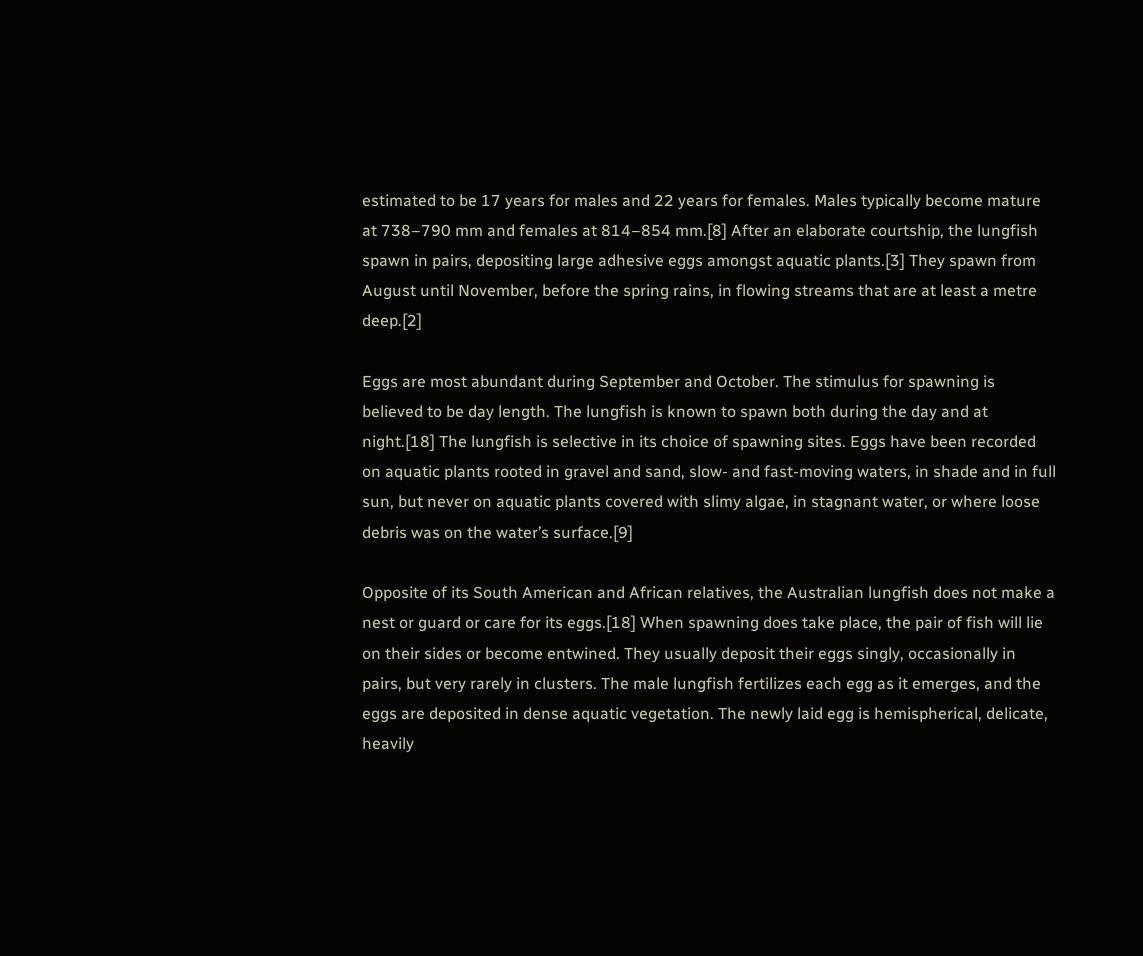estimated to be 17 years for males and 22 years for females. Males typically become mature at 738–790 mm and females at 814–854 mm.[8] After an elaborate courtship, the lungfish spawn in pairs, depositing large adhesive eggs amongst aquatic plants.[3] They spawn from August until November, before the spring rains, in flowing streams that are at least a metre deep.[2]

Eggs are most abundant during September and October. The stimulus for spawning is believed to be day length. The lungfish is known to spawn both during the day and at night.[18] The lungfish is selective in its choice of spawning sites. Eggs have been recorded on aquatic plants rooted in gravel and sand, slow- and fast-moving waters, in shade and in full sun, but never on aquatic plants covered with slimy algae, in stagnant water, or where loose debris was on the water’s surface.[9]

Opposite of its South American and African relatives, the Australian lungfish does not make a nest or guard or care for its eggs.[18] When spawning does take place, the pair of fish will lie on their sides or become entwined. They usually deposit their eggs singly, occasionally in pairs, but very rarely in clusters. The male lungfish fertilizes each egg as it emerges, and the eggs are deposited in dense aquatic vegetation. The newly laid egg is hemispherical, delicate, heavily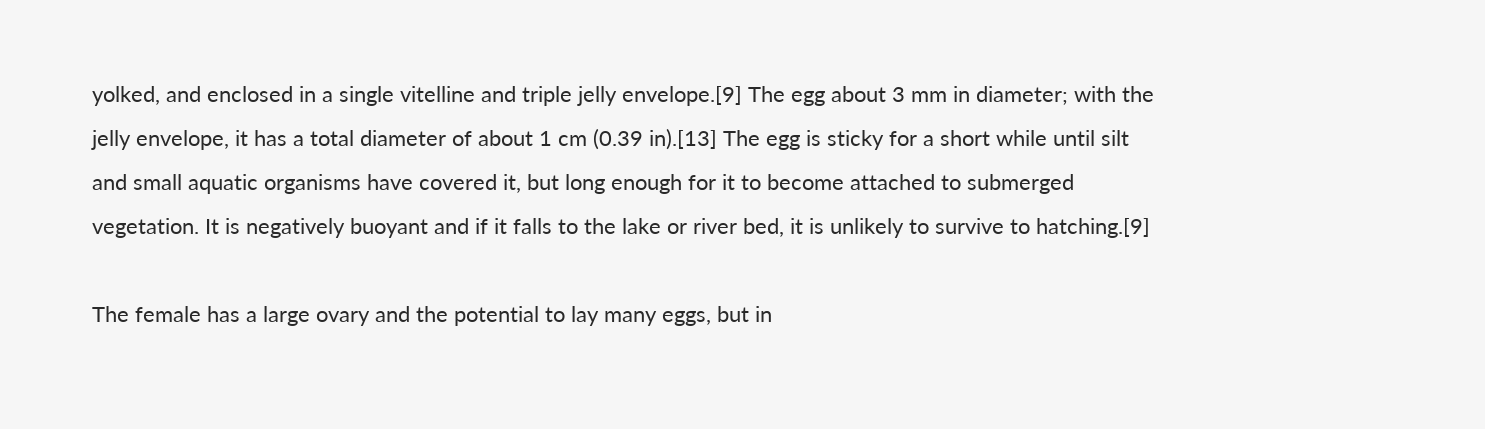yolked, and enclosed in a single vitelline and triple jelly envelope.[9] The egg about 3 mm in diameter; with the jelly envelope, it has a total diameter of about 1 cm (0.39 in).[13] The egg is sticky for a short while until silt and small aquatic organisms have covered it, but long enough for it to become attached to submerged vegetation. It is negatively buoyant and if it falls to the lake or river bed, it is unlikely to survive to hatching.[9]

The female has a large ovary and the potential to lay many eggs, but in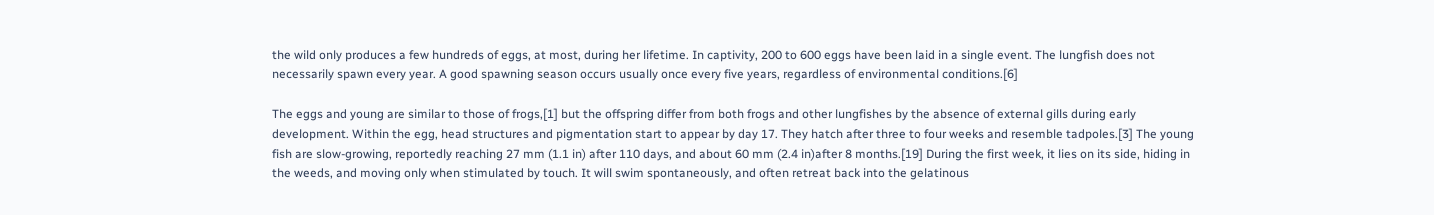the wild only produces a few hundreds of eggs, at most, during her lifetime. In captivity, 200 to 600 eggs have been laid in a single event. The lungfish does not necessarily spawn every year. A good spawning season occurs usually once every five years, regardless of environmental conditions.[6]

The eggs and young are similar to those of frogs,[1] but the offspring differ from both frogs and other lungfishes by the absence of external gills during early development. Within the egg, head structures and pigmentation start to appear by day 17. They hatch after three to four weeks and resemble tadpoles.[3] The young fish are slow-growing, reportedly reaching 27 mm (1.1 in) after 110 days, and about 60 mm (2.4 in)after 8 months.[19] During the first week, it lies on its side, hiding in the weeds, and moving only when stimulated by touch. It will swim spontaneously, and often retreat back into the gelatinous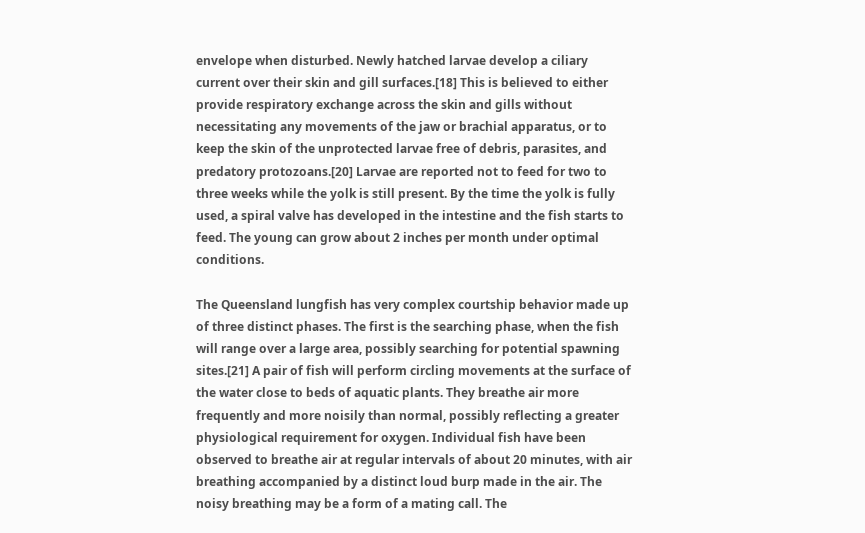envelope when disturbed. Newly hatched larvae develop a ciliary current over their skin and gill surfaces.[18] This is believed to either provide respiratory exchange across the skin and gills without necessitating any movements of the jaw or brachial apparatus, or to keep the skin of the unprotected larvae free of debris, parasites, and predatory protozoans.[20] Larvae are reported not to feed for two to three weeks while the yolk is still present. By the time the yolk is fully used, a spiral valve has developed in the intestine and the fish starts to feed. The young can grow about 2 inches per month under optimal conditions.

The Queensland lungfish has very complex courtship behavior made up of three distinct phases. The first is the searching phase, when the fish will range over a large area, possibly searching for potential spawning sites.[21] A pair of fish will perform circling movements at the surface of the water close to beds of aquatic plants. They breathe air more frequently and more noisily than normal, possibly reflecting a greater physiological requirement for oxygen. Individual fish have been observed to breathe air at regular intervals of about 20 minutes, with air breathing accompanied by a distinct loud burp made in the air. The noisy breathing may be a form of a mating call. The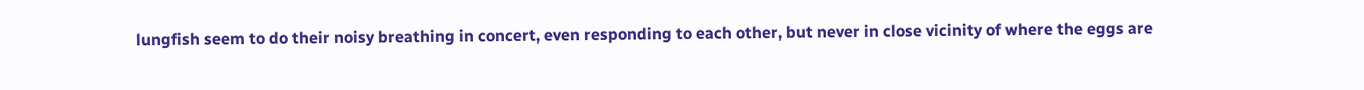lungfish seem to do their noisy breathing in concert, even responding to each other, but never in close vicinity of where the eggs are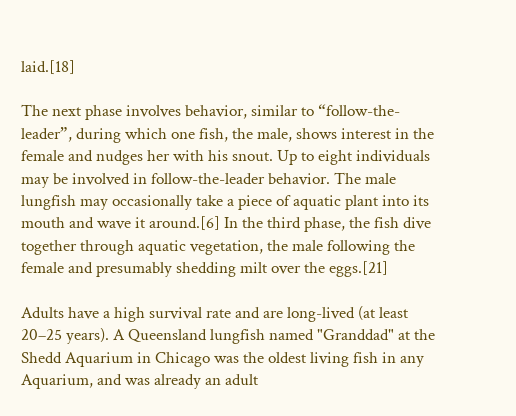laid.[18]

The next phase involves behavior, similar to “follow-the-leader”, during which one fish, the male, shows interest in the female and nudges her with his snout. Up to eight individuals may be involved in follow-the-leader behavior. The male lungfish may occasionally take a piece of aquatic plant into its mouth and wave it around.[6] In the third phase, the fish dive together through aquatic vegetation, the male following the female and presumably shedding milt over the eggs.[21]

Adults have a high survival rate and are long-lived (at least 20–25 years). A Queensland lungfish named "Granddad" at the Shedd Aquarium in Chicago was the oldest living fish in any Aquarium, and was already an adult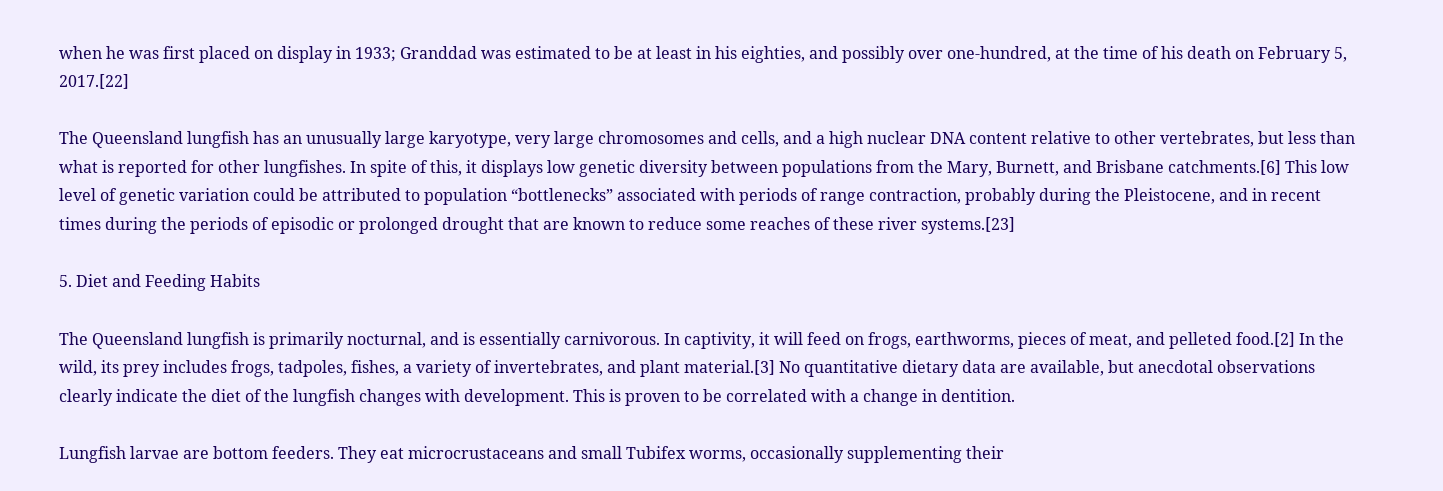when he was first placed on display in 1933; Granddad was estimated to be at least in his eighties, and possibly over one-hundred, at the time of his death on February 5, 2017.[22]

The Queensland lungfish has an unusually large karyotype, very large chromosomes and cells, and a high nuclear DNA content relative to other vertebrates, but less than what is reported for other lungfishes. In spite of this, it displays low genetic diversity between populations from the Mary, Burnett, and Brisbane catchments.[6] This low level of genetic variation could be attributed to population “bottlenecks” associated with periods of range contraction, probably during the Pleistocene, and in recent times during the periods of episodic or prolonged drought that are known to reduce some reaches of these river systems.[23]

5. Diet and Feeding Habits

The Queensland lungfish is primarily nocturnal, and is essentially carnivorous. In captivity, it will feed on frogs, earthworms, pieces of meat, and pelleted food.[2] In the wild, its prey includes frogs, tadpoles, fishes, a variety of invertebrates, and plant material.[3] No quantitative dietary data are available, but anecdotal observations clearly indicate the diet of the lungfish changes with development. This is proven to be correlated with a change in dentition.

Lungfish larvae are bottom feeders. They eat microcrustaceans and small Tubifex worms, occasionally supplementing their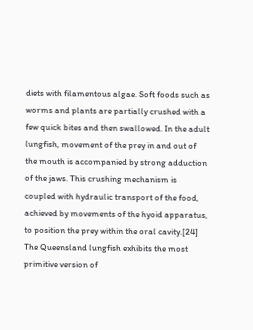diets with filamentous algae. Soft foods such as worms and plants are partially crushed with a few quick bites and then swallowed. In the adult lungfish, movement of the prey in and out of the mouth is accompanied by strong adduction of the jaws. This crushing mechanism is coupled with hydraulic transport of the food, achieved by movements of the hyoid apparatus, to position the prey within the oral cavity.[24] The Queensland lungfish exhibits the most primitive version of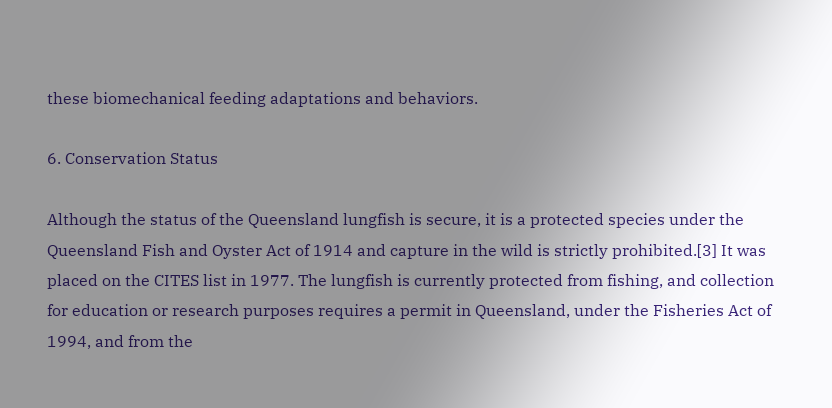these biomechanical feeding adaptations and behaviors.

6. Conservation Status

Although the status of the Queensland lungfish is secure, it is a protected species under the Queensland Fish and Oyster Act of 1914 and capture in the wild is strictly prohibited.[3] It was placed on the CITES list in 1977. The lungfish is currently protected from fishing, and collection for education or research purposes requires a permit in Queensland, under the Fisheries Act of 1994, and from the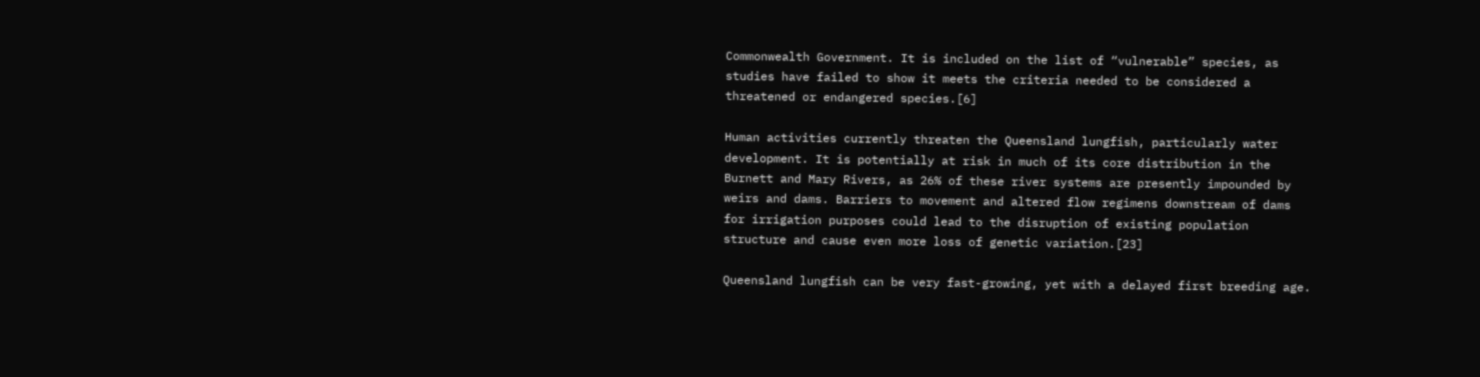Commonwealth Government. It is included on the list of “vulnerable” species, as studies have failed to show it meets the criteria needed to be considered a threatened or endangered species.[6]

Human activities currently threaten the Queensland lungfish, particularly water development. It is potentially at risk in much of its core distribution in the Burnett and Mary Rivers, as 26% of these river systems are presently impounded by weirs and dams. Barriers to movement and altered flow regimens downstream of dams for irrigation purposes could lead to the disruption of existing population structure and cause even more loss of genetic variation.[23]

Queensland lungfish can be very fast-growing, yet with a delayed first breeding age.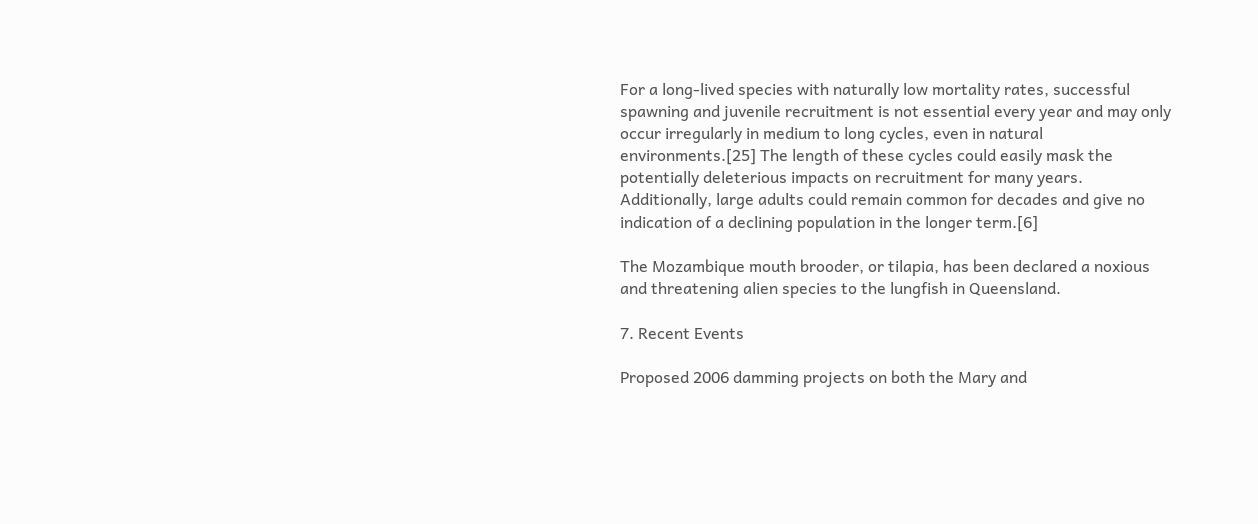For a long-lived species with naturally low mortality rates, successful spawning and juvenile recruitment is not essential every year and may only occur irregularly in medium to long cycles, even in natural environments.[25] The length of these cycles could easily mask the potentially deleterious impacts on recruitment for many years. Additionally, large adults could remain common for decades and give no indication of a declining population in the longer term.[6]

The Mozambique mouth brooder, or tilapia, has been declared a noxious and threatening alien species to the lungfish in Queensland.

7. Recent Events

Proposed 2006 damming projects on both the Mary and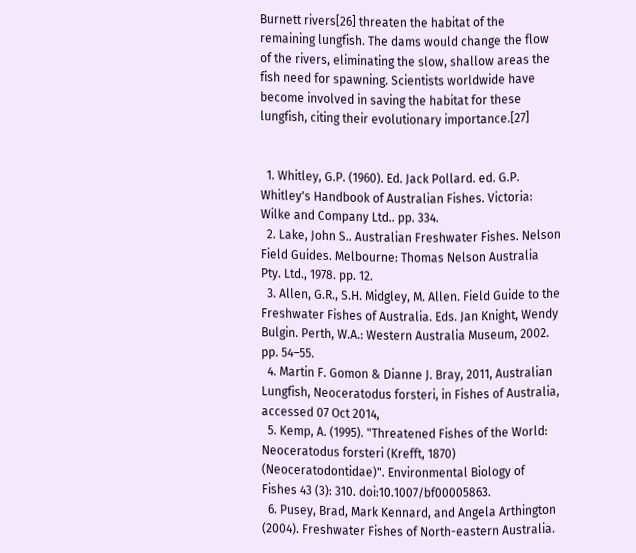Burnett rivers[26] threaten the habitat of the remaining lungfish. The dams would change the flow of the rivers, eliminating the slow, shallow areas the fish need for spawning. Scientists worldwide have become involved in saving the habitat for these lungfish, citing their evolutionary importance.[27]


  1. Whitley, G.P. (1960). Ed. Jack Pollard. ed. G.P. Whitley's Handbook of Australian Fishes. Victoria: Wilke and Company Ltd.. pp. 334.
  2. Lake, John S.. Australian Freshwater Fishes. Nelson Field Guides. Melbourne: Thomas Nelson Australia Pty. Ltd., 1978. pp. 12.
  3. Allen, G.R., S.H. Midgley, M. Allen. Field Guide to the Freshwater Fishes of Australia. Eds. Jan Knight, Wendy Bulgin. Perth, W.A.: Western Australia Museum, 2002. pp. 54–55.
  4. Martin F. Gomon & Dianne J. Bray, 2011, Australian Lungfish, Neoceratodus forsteri, in Fishes of Australia, accessed 07 Oct 2014,
  5. Kemp, A. (1995). "Threatened Fishes of the World: Neoceratodus forsteri (Krefft, 1870) (Neoceratodontidae)". Environmental Biology of Fishes 43 (3): 310. doi:10.1007/bf00005863.
  6. Pusey, Brad, Mark Kennard, and Angela Arthington (2004). Freshwater Fishes of North-eastern Australia.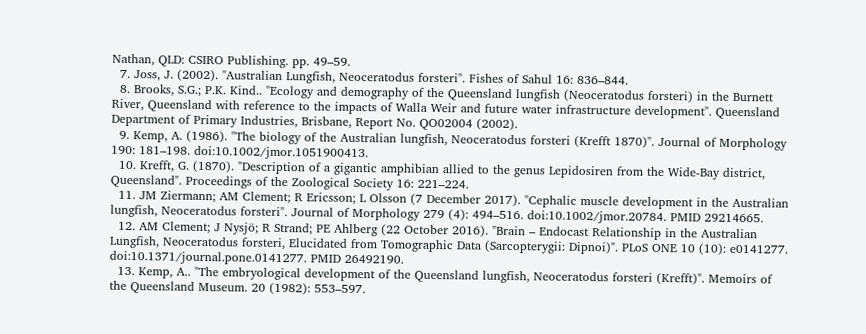Nathan, QLD: CSIRO Publishing. pp. 49–59.
  7. Joss, J. (2002). "Australian Lungfish, Neoceratodus forsteri". Fishes of Sahul 16: 836–844.
  8. Brooks, S.G.; P.K. Kind.. "Ecology and demography of the Queensland lungfish (Neoceratodus forsteri) in the Burnett River, Queensland with reference to the impacts of Walla Weir and future water infrastructure development". Queensland Department of Primary Industries, Brisbane, Report No. QO02004 (2002).
  9. Kemp, A. (1986). "The biology of the Australian lungfish, Neoceratodus forsteri (Krefft 1870)". Journal of Morphology 190: 181–198. doi:10.1002/jmor.1051900413.
  10. Krefft, G. (1870). "Description of a gigantic amphibian allied to the genus Lepidosiren from the Wide-Bay district, Queensland". Proceedings of the Zoological Society 16: 221–224.
  11. JM Ziermann; AM Clement; R Ericsson; L Olsson (7 December 2017). "Cephalic muscle development in the Australian lungfish, Neoceratodus forsteri". Journal of Morphology 279 (4): 494–516. doi:10.1002/jmor.20784. PMID 29214665.
  12. AM Clement; J Nysjö; R Strand; PE Ahlberg (22 October 2016). "Brain – Endocast Relationship in the Australian Lungfish, Neoceratodus forsteri, Elucidated from Tomographic Data (Sarcopterygii: Dipnoi)". PLoS ONE 10 (10): e0141277. doi:10.1371/journal.pone.0141277. PMID 26492190.
  13. Kemp, A.. "The embryological development of the Queensland lungfish, Neoceratodus forsteri (Krefft)". Memoirs of the Queensland Museum. 20 (1982): 553–597.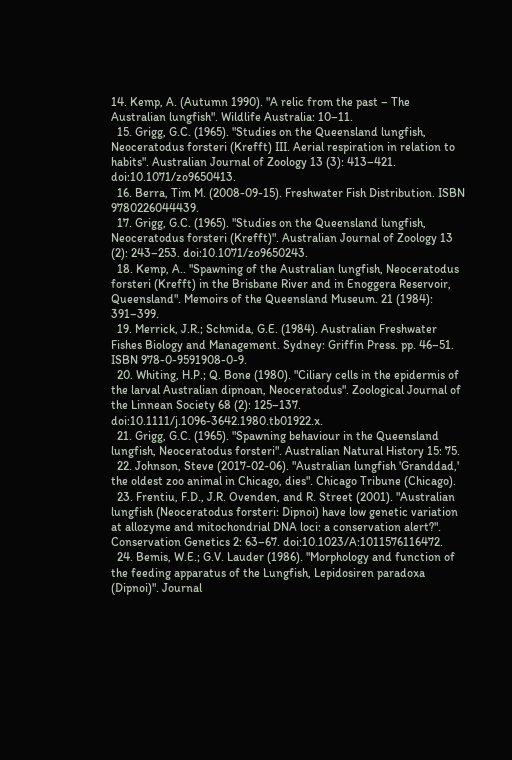14. Kemp, A. (Autumn 1990). "A relic from the past – The Australian lungfish". Wildlife Australia: 10–11.
  15. Grigg, G.C. (1965). "Studies on the Queensland lungfish, Neoceratodus forsteri (Krefft) III. Aerial respiration in relation to habits". Australian Journal of Zoology 13 (3): 413–421. doi:10.1071/zo9650413.
  16. Berra, Tim M. (2008-09-15). Freshwater Fish Distribution. ISBN 9780226044439.
  17. Grigg, G.C. (1965). "Studies on the Queensland lungfish, Neoceratodus forsteri (Krefft)". Australian Journal of Zoology 13 (2): 243–253. doi:10.1071/zo9650243.
  18. Kemp, A.. "Spawning of the Australian lungfish, Neoceratodus forsteri (Krefft) in the Brisbane River and in Enoggera Reservoir, Queensland". Memoirs of the Queensland Museum. 21 (1984): 391–399.
  19. Merrick, J.R.; Schmida, G.E. (1984). Australian Freshwater Fishes Biology and Management. Sydney: Griffin Press. pp. 46–51. ISBN 978-0-9591908-0-9.
  20. Whiting, H.P.; Q. Bone (1980). "Ciliary cells in the epidermis of the larval Australian dipnoan, Neoceratodus". Zoological Journal of the Linnean Society 68 (2): 125–137. doi:10.1111/j.1096-3642.1980.tb01922.x.
  21. Grigg, G.C. (1965). "Spawning behaviour in the Queensland lungfish, Neoceratodus forsteri". Australian Natural History 15: 75.
  22. Johnson, Steve (2017-02-06). "Australian lungfish 'Granddad,' the oldest zoo animal in Chicago, dies". Chicago Tribune (Chicago).
  23. Frentiu, F.D., J.R. Ovenden, and R. Street (2001). "Australian lungfish (Neoceratodus forsteri: Dipnoi) have low genetic variation at allozyme and mitochondrial DNA loci: a conservation alert?". Conservation Genetics 2: 63–67. doi:10.1023/A:1011576116472.
  24. Bemis, W.E.; G.V. Lauder (1986). "Morphology and function of the feeding apparatus of the Lungfish, Lepidosiren paradoxa (Dipnoi)". Journal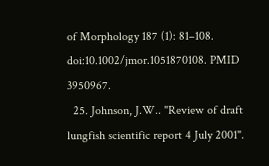of Morphology 187 (1): 81–108. doi:10.1002/jmor.1051870108. PMID 3950967.
  25. Johnson, J.W.. "Review of draft lungfish scientific report 4 July 2001".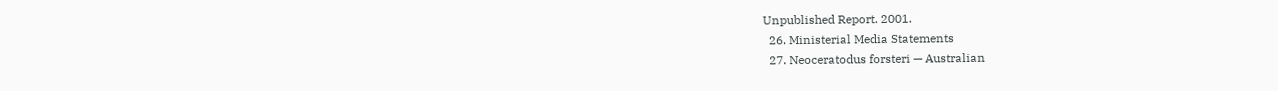Unpublished Report. 2001.
  26. Ministerial Media Statements
  27. Neoceratodus forsteri — Australian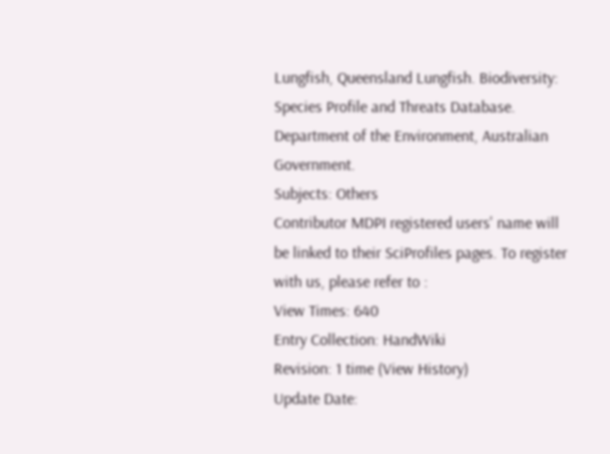Lungfish, Queensland Lungfish. Biodiversity: Species Profile and Threats Database. Department of the Environment, Australian Government.
Subjects: Others
Contributor MDPI registered users' name will be linked to their SciProfiles pages. To register with us, please refer to :
View Times: 640
Entry Collection: HandWiki
Revision: 1 time (View History)
Update Date: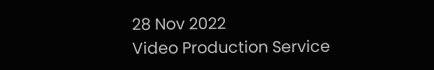28 Nov 2022
Video Production Service